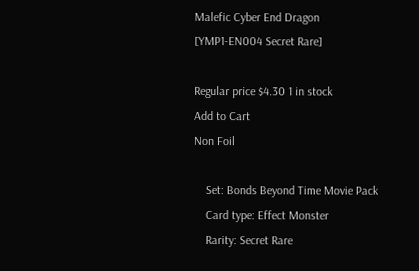Malefic Cyber End Dragon
[YMP1-EN004 Secret Rare]

Regular price $4.30 1 in stock
Add to Cart
Non Foil

    Set: Bonds Beyond Time Movie Pack
    Card type: Effect Monster
    Rarity: Secret Rare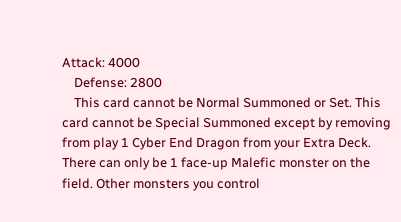Attack: 4000
    Defense: 2800
    This card cannot be Normal Summoned or Set. This card cannot be Special Summoned except by removing from play 1 Cyber End Dragon from your Extra Deck. There can only be 1 face-up Malefic monster on the field. Other monsters you control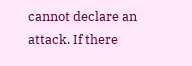cannot declare an attack. If there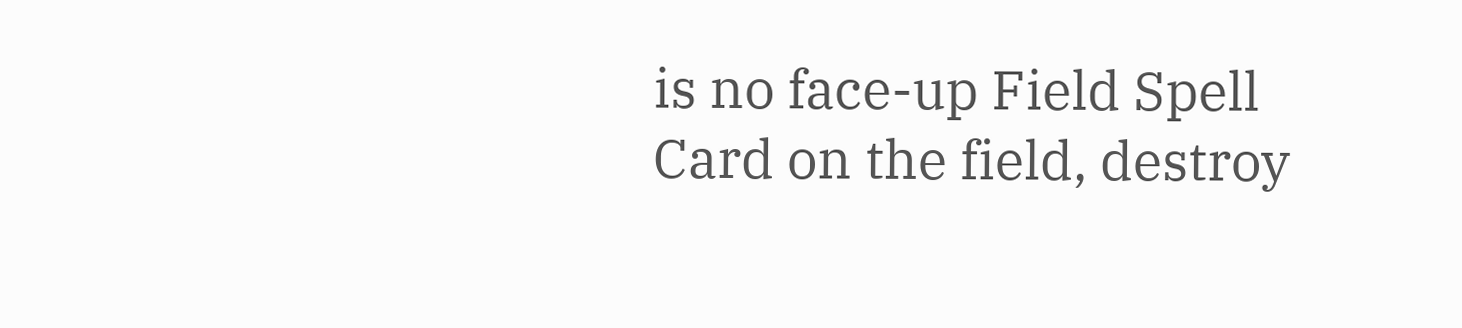is no face-up Field Spell Card on the field, destroy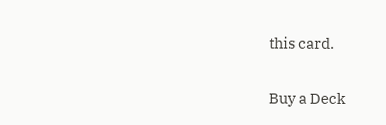this card.

Buy a Deck